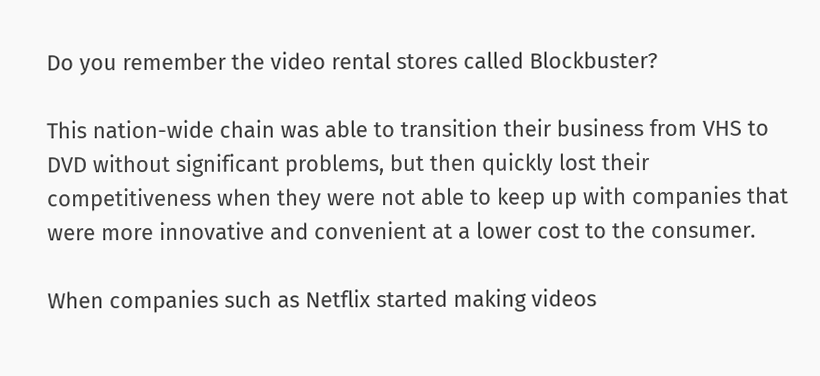Do you remember the video rental stores called Blockbuster?

This nation-wide chain was able to transition their business from VHS to DVD without significant problems, but then quickly lost their competitiveness when they were not able to keep up with companies that were more innovative and convenient at a lower cost to the consumer.

When companies such as Netflix started making videos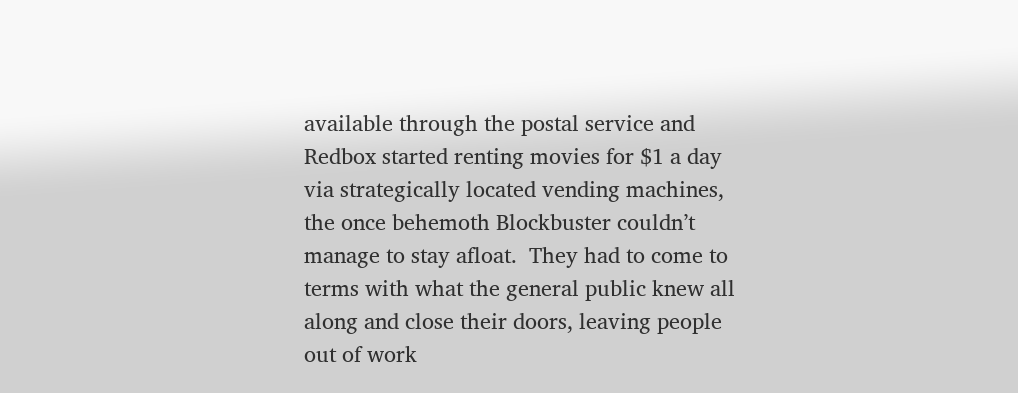available through the postal service and Redbox started renting movies for $1 a day via strategically located vending machines, the once behemoth Blockbuster couldn’t manage to stay afloat.  They had to come to terms with what the general public knew all along and close their doors, leaving people out of work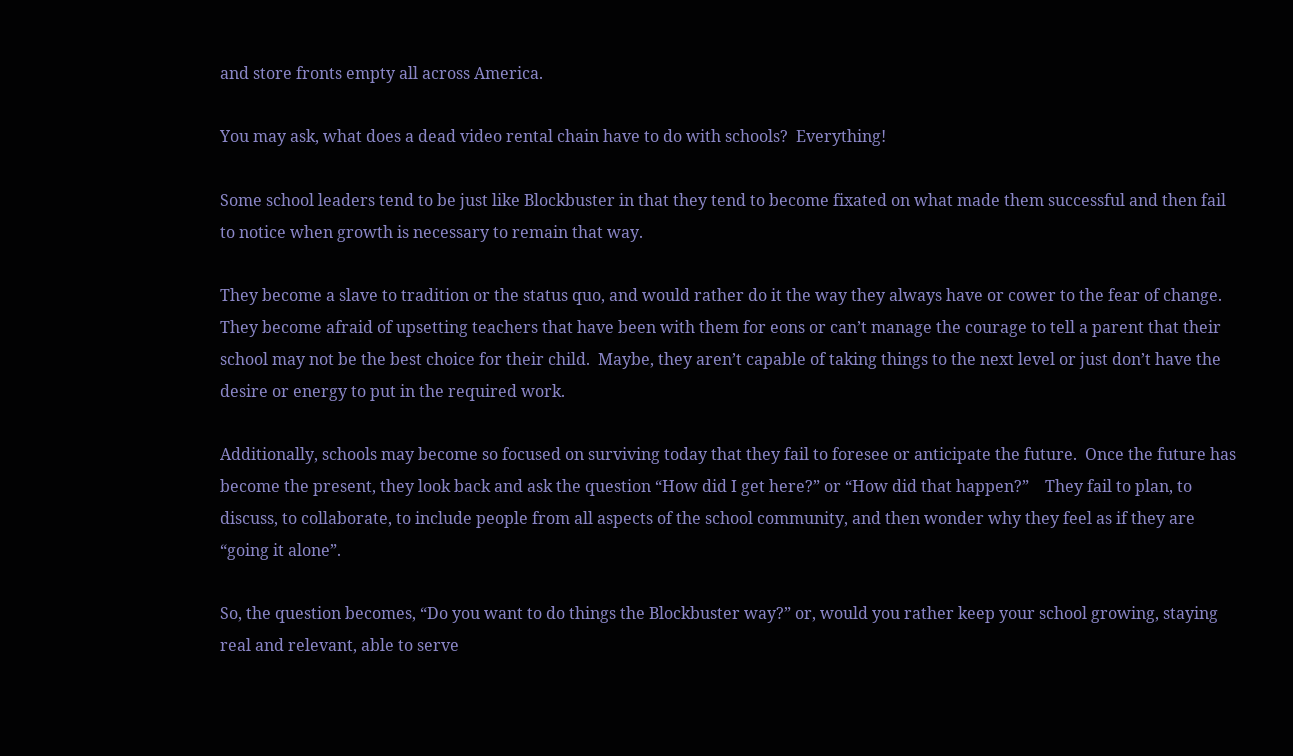and store fronts empty all across America.

You may ask, what does a dead video rental chain have to do with schools?  Everything!

Some school leaders tend to be just like Blockbuster in that they tend to become fixated on what made them successful and then fail to notice when growth is necessary to remain that way.

They become a slave to tradition or the status quo, and would rather do it the way they always have or cower to the fear of change.  They become afraid of upsetting teachers that have been with them for eons or can’t manage the courage to tell a parent that their school may not be the best choice for their child.  Maybe, they aren’t capable of taking things to the next level or just don’t have the desire or energy to put in the required work.

Additionally, schools may become so focused on surviving today that they fail to foresee or anticipate the future.  Once the future has become the present, they look back and ask the question “How did I get here?” or “How did that happen?”    They fail to plan, to discuss, to collaborate, to include people from all aspects of the school community, and then wonder why they feel as if they are “going it alone”.

So, the question becomes, “Do you want to do things the Blockbuster way?” or, would you rather keep your school growing, staying real and relevant, able to serve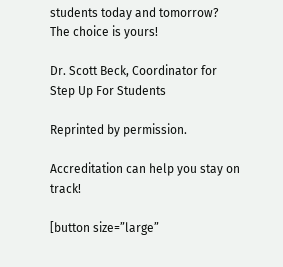students today and tomorrow?  The choice is yours!

Dr. Scott Beck, Coordinator for Step Up For Students

Reprinted by permission.

Accreditation can help you stay on track!

[button size=”large”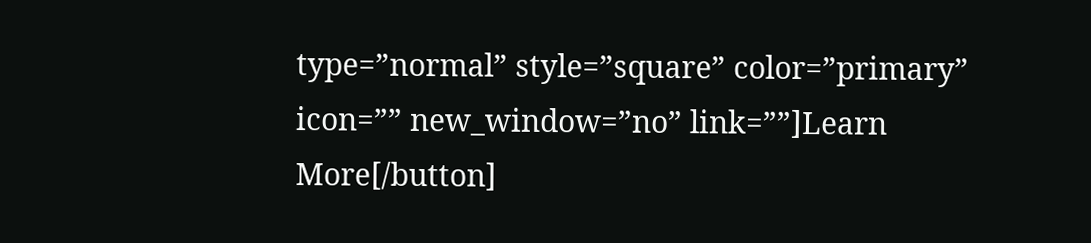type=”normal” style=”square” color=”primary” icon=”” new_window=”no” link=””]Learn More[/button]